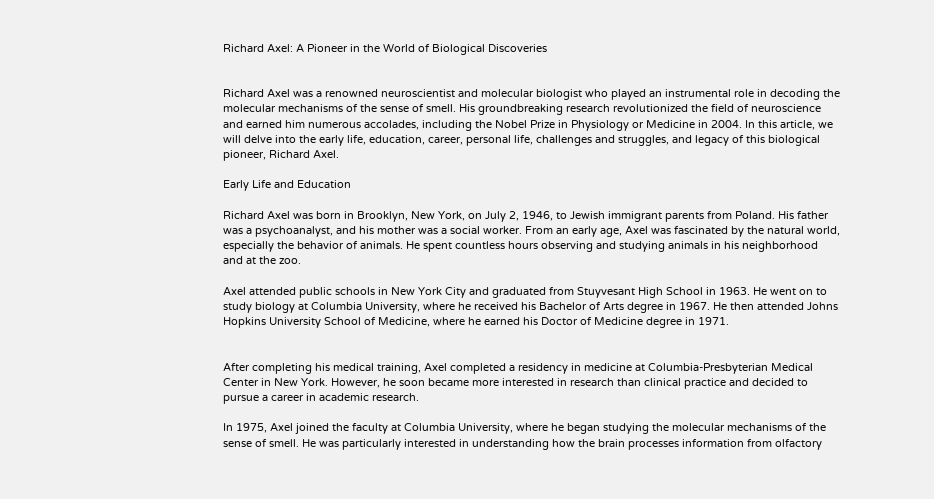Richard Axel: A Pioneer in the World of Biological Discoveries


Richard Axel was a renowned neuroscientist and molecular biologist who played an instrumental role in decoding the molecular mechanisms of the sense of smell. His groundbreaking research revolutionized the field of neuroscience and earned him numerous accolades, including the Nobel Prize in Physiology or Medicine in 2004. In this article, we will delve into the early life, education, career, personal life, challenges and struggles, and legacy of this biological pioneer, Richard Axel.

Early Life and Education

Richard Axel was born in Brooklyn, New York, on July 2, 1946, to Jewish immigrant parents from Poland. His father was a psychoanalyst, and his mother was a social worker. From an early age, Axel was fascinated by the natural world, especially the behavior of animals. He spent countless hours observing and studying animals in his neighborhood and at the zoo.

Axel attended public schools in New York City and graduated from Stuyvesant High School in 1963. He went on to study biology at Columbia University, where he received his Bachelor of Arts degree in 1967. He then attended Johns Hopkins University School of Medicine, where he earned his Doctor of Medicine degree in 1971.


After completing his medical training, Axel completed a residency in medicine at Columbia-Presbyterian Medical Center in New York. However, he soon became more interested in research than clinical practice and decided to pursue a career in academic research.

In 1975, Axel joined the faculty at Columbia University, where he began studying the molecular mechanisms of the sense of smell. He was particularly interested in understanding how the brain processes information from olfactory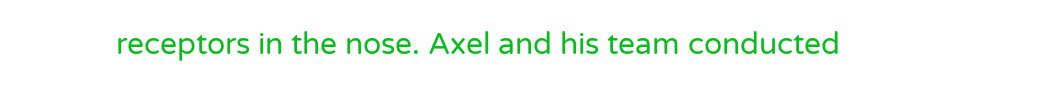receptors in the nose. Axel and his team conducted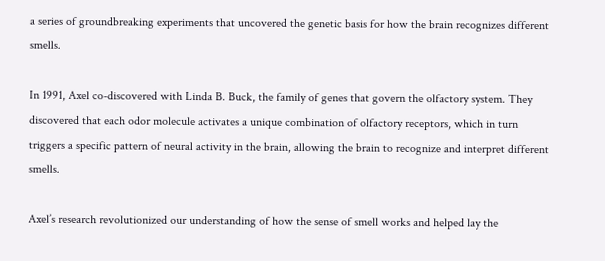a series of groundbreaking experiments that uncovered the genetic basis for how the brain recognizes different smells.

In 1991, Axel co-discovered with Linda B. Buck, the family of genes that govern the olfactory system. They discovered that each odor molecule activates a unique combination of olfactory receptors, which in turn triggers a specific pattern of neural activity in the brain, allowing the brain to recognize and interpret different smells.

Axel’s research revolutionized our understanding of how the sense of smell works and helped lay the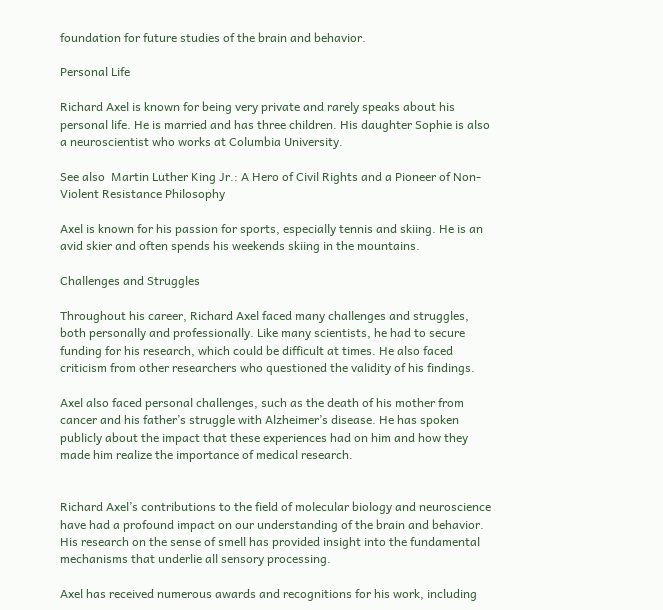foundation for future studies of the brain and behavior.

Personal Life

Richard Axel is known for being very private and rarely speaks about his personal life. He is married and has three children. His daughter Sophie is also a neuroscientist who works at Columbia University.

See also  Martin Luther King Jr.: A Hero of Civil Rights and a Pioneer of Non-Violent Resistance Philosophy

Axel is known for his passion for sports, especially tennis and skiing. He is an avid skier and often spends his weekends skiing in the mountains.

Challenges and Struggles

Throughout his career, Richard Axel faced many challenges and struggles, both personally and professionally. Like many scientists, he had to secure funding for his research, which could be difficult at times. He also faced criticism from other researchers who questioned the validity of his findings.

Axel also faced personal challenges, such as the death of his mother from cancer and his father’s struggle with Alzheimer’s disease. He has spoken publicly about the impact that these experiences had on him and how they made him realize the importance of medical research.


Richard Axel’s contributions to the field of molecular biology and neuroscience have had a profound impact on our understanding of the brain and behavior. His research on the sense of smell has provided insight into the fundamental mechanisms that underlie all sensory processing.

Axel has received numerous awards and recognitions for his work, including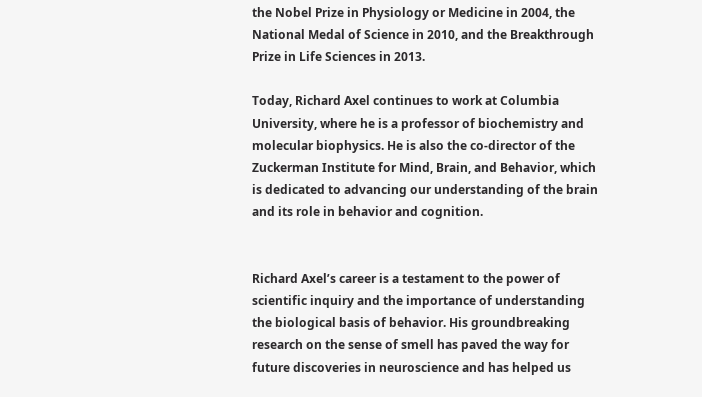the Nobel Prize in Physiology or Medicine in 2004, the National Medal of Science in 2010, and the Breakthrough Prize in Life Sciences in 2013.

Today, Richard Axel continues to work at Columbia University, where he is a professor of biochemistry and molecular biophysics. He is also the co-director of the Zuckerman Institute for Mind, Brain, and Behavior, which is dedicated to advancing our understanding of the brain and its role in behavior and cognition.


Richard Axel’s career is a testament to the power of scientific inquiry and the importance of understanding the biological basis of behavior. His groundbreaking research on the sense of smell has paved the way for future discoveries in neuroscience and has helped us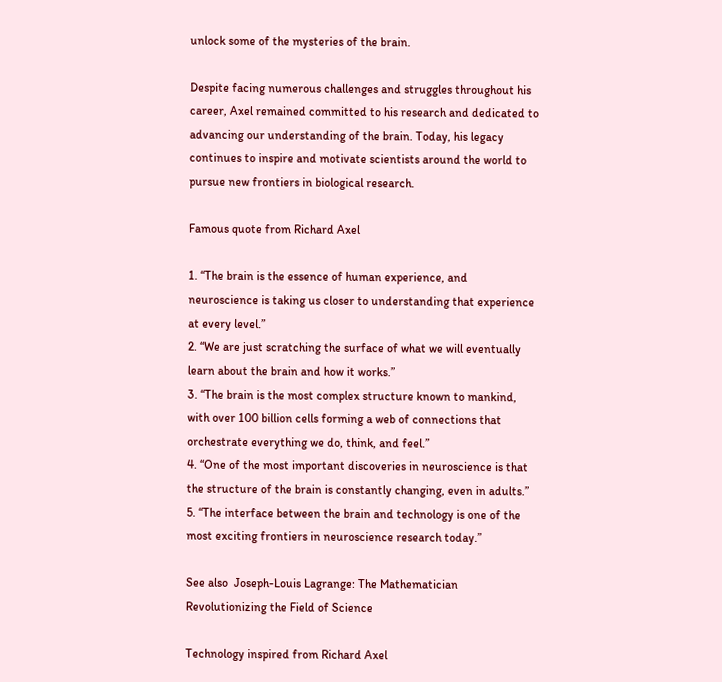unlock some of the mysteries of the brain.

Despite facing numerous challenges and struggles throughout his career, Axel remained committed to his research and dedicated to advancing our understanding of the brain. Today, his legacy continues to inspire and motivate scientists around the world to pursue new frontiers in biological research.

Famous quote from Richard Axel

1. “The brain is the essence of human experience, and neuroscience is taking us closer to understanding that experience at every level.”
2. “We are just scratching the surface of what we will eventually learn about the brain and how it works.”
3. “The brain is the most complex structure known to mankind, with over 100 billion cells forming a web of connections that orchestrate everything we do, think, and feel.”
4. “One of the most important discoveries in neuroscience is that the structure of the brain is constantly changing, even in adults.”
5. “The interface between the brain and technology is one of the most exciting frontiers in neuroscience research today.”

See also  Joseph-Louis Lagrange: The Mathematician Revolutionizing the Field of Science

Technology inspired from Richard Axel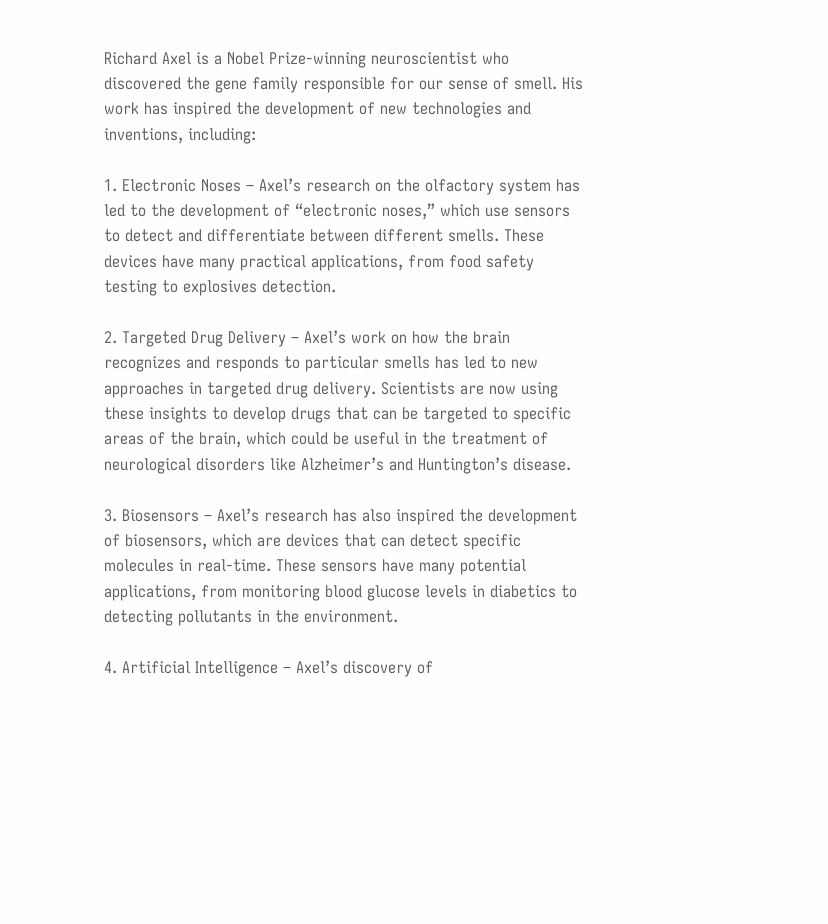Richard Axel is a Nobel Prize-winning neuroscientist who discovered the gene family responsible for our sense of smell. His work has inspired the development of new technologies and inventions, including:

1. Electronic Noses – Axel’s research on the olfactory system has led to the development of “electronic noses,” which use sensors to detect and differentiate between different smells. These devices have many practical applications, from food safety testing to explosives detection.

2. Targeted Drug Delivery – Axel’s work on how the brain recognizes and responds to particular smells has led to new approaches in targeted drug delivery. Scientists are now using these insights to develop drugs that can be targeted to specific areas of the brain, which could be useful in the treatment of neurological disorders like Alzheimer’s and Huntington’s disease.

3. Biosensors – Axel’s research has also inspired the development of biosensors, which are devices that can detect specific molecules in real-time. These sensors have many potential applications, from monitoring blood glucose levels in diabetics to detecting pollutants in the environment.

4. Artificial Intelligence – Axel’s discovery of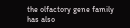the olfactory gene family has also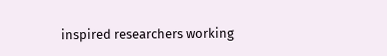inspired researchers working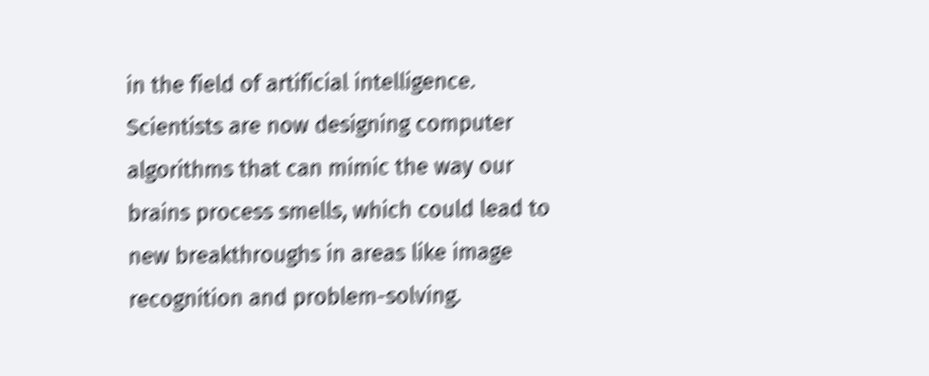in the field of artificial intelligence. Scientists are now designing computer algorithms that can mimic the way our brains process smells, which could lead to new breakthroughs in areas like image recognition and problem-solving.